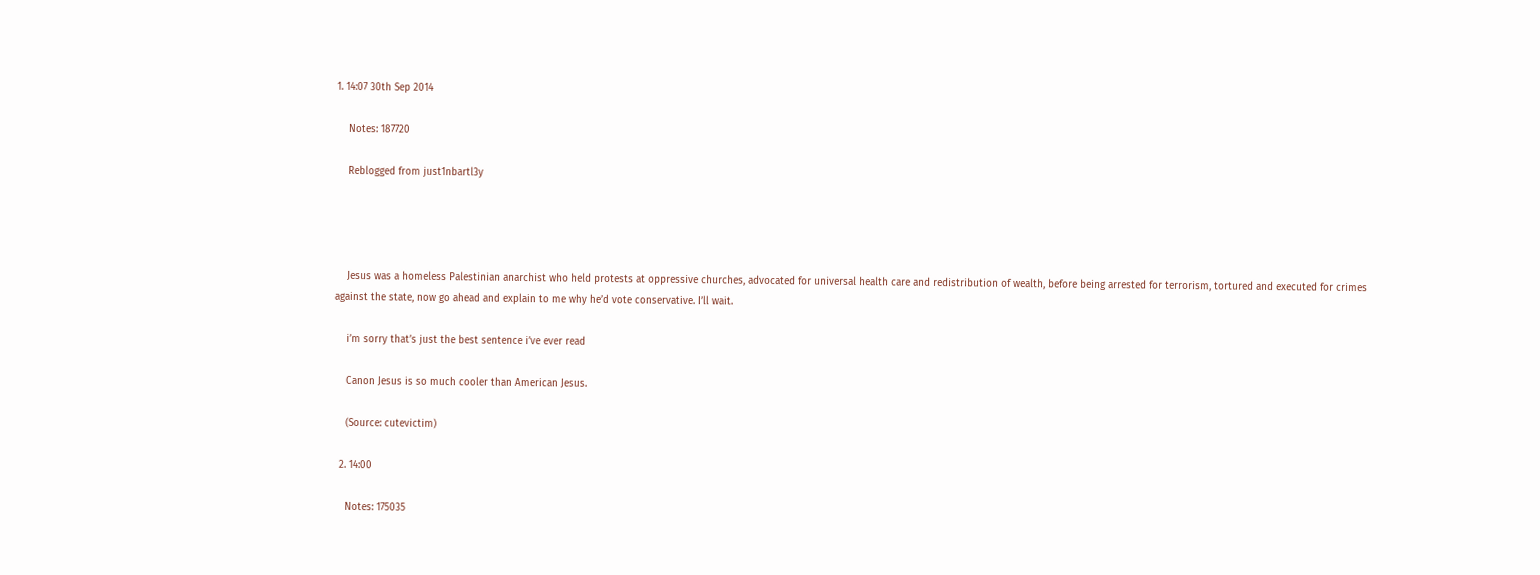1. 14:07 30th Sep 2014

    Notes: 187720

    Reblogged from just1nbartl3y




    Jesus was a homeless Palestinian anarchist who held protests at oppressive churches, advocated for universal health care and redistribution of wealth, before being arrested for terrorism, tortured and executed for crimes against the state, now go ahead and explain to me why he’d vote conservative. I’ll wait.

    i’m sorry that’s just the best sentence i’ve ever read

    Canon Jesus is so much cooler than American Jesus.

    (Source: cutevictim)

  2. 14:00

    Notes: 175035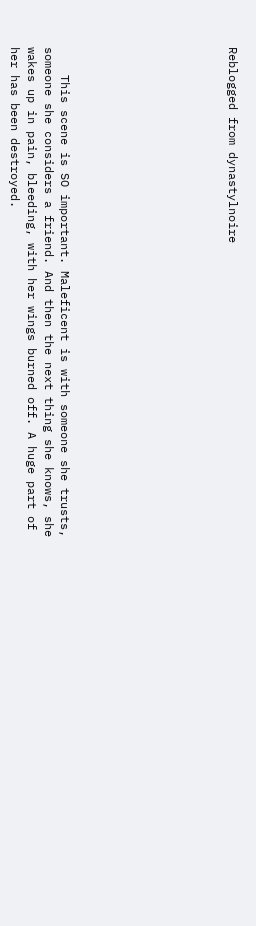Reblogged from dynastylnoire









    This scene is SO important. Maleficent is with someone she trusts, someone she considers a friend. And then the next thing she knows, she wakes up in pain, bleeding, with her wings burned off. A huge part of her has been destroyed.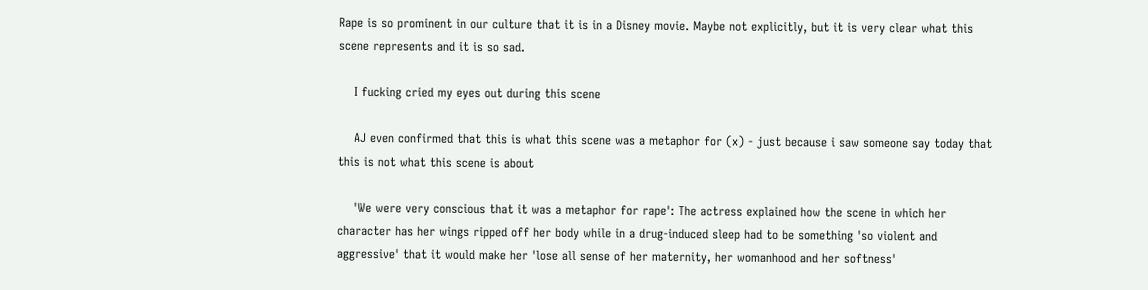Rape is so prominent in our culture that it is in a Disney movie. Maybe not explicitly, but it is very clear what this scene represents and it is so sad.

    I fucking cried my eyes out during this scene

    AJ even confirmed that this is what this scene was a metaphor for (x) - just because i saw someone say today that this is not what this scene is about

    'We were very conscious that it was a metaphor for rape': The actress explained how the scene in which her character has her wings ripped off her body while in a drug-induced sleep had to be something 'so violent and aggressive' that it would make her 'lose all sense of her maternity, her womanhood and her softness'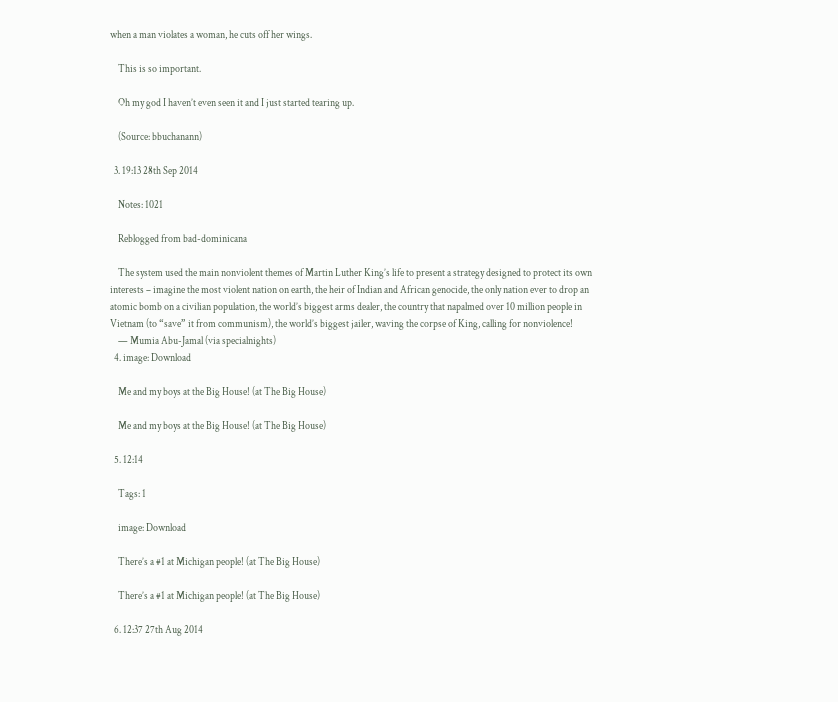when a man violates a woman, he cuts off her wings.

    This is so important.

    Oh my god I haven’t even seen it and I just started tearing up.

    (Source: bbuchanann)

  3. 19:13 28th Sep 2014

    Notes: 1021

    Reblogged from bad-dominicana

    The system used the main nonviolent themes of Martin Luther King’s life to present a strategy designed to protect its own interests – imagine the most violent nation on earth, the heir of Indian and African genocide, the only nation ever to drop an atomic bomb on a civilian population, the world’s biggest arms dealer, the country that napalmed over 10 million people in Vietnam (to “save” it from communism), the world’s biggest jailer, waving the corpse of King, calling for nonviolence!
    — Mumia Abu-Jamal (via specialnights)
  4. image: Download

    Me and my boys at the Big House! (at The Big House)

    Me and my boys at the Big House! (at The Big House)

  5. 12:14

    Tags: 1

    image: Download

    There’s a #1 at Michigan people! (at The Big House)

    There’s a #1 at Michigan people! (at The Big House)

  6. 12:37 27th Aug 2014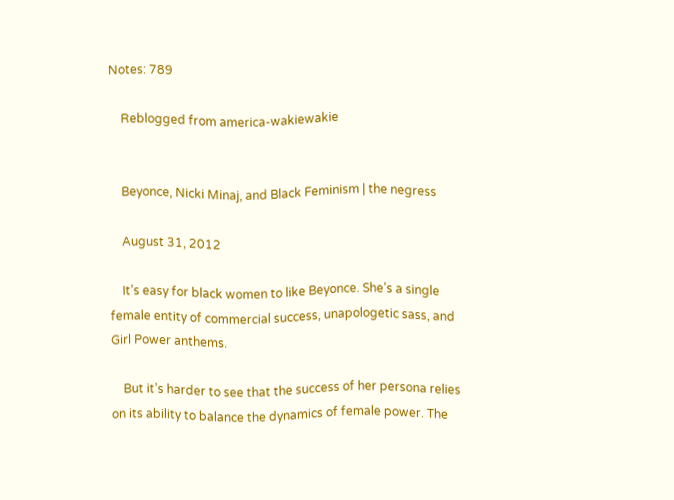Notes: 789

    Reblogged from america-wakiewakie


    Beyonce, Nicki Minaj, and Black Feminism | the negress

    August 31, 2012

    It’s easy for black women to like Beyonce. She’s a single female entity of commercial success, unapologetic sass, and Girl Power anthems.

    But it’s harder to see that the success of her persona relies on its ability to balance the dynamics of female power. The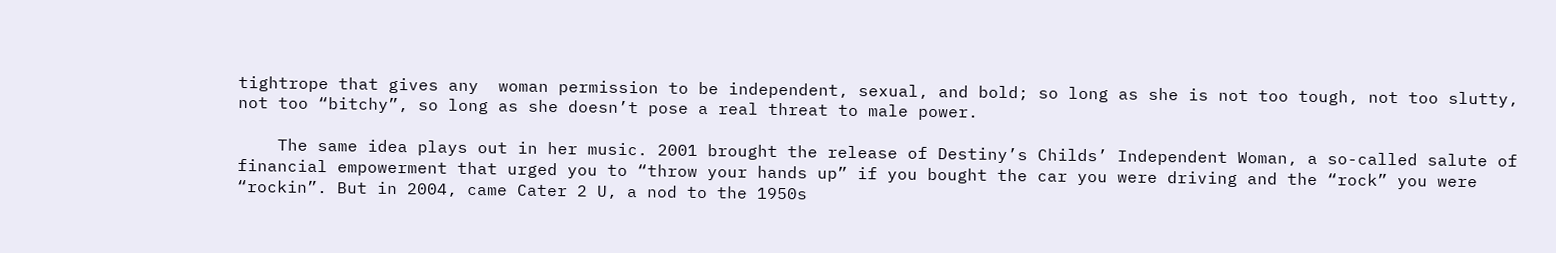tightrope that gives any  woman permission to be independent, sexual, and bold; so long as she is not too tough, not too slutty, not too “bitchy”, so long as she doesn’t pose a real threat to male power.

    The same idea plays out in her music. 2001 brought the release of Destiny’s Childs’ Independent Woman, a so-called salute of financial empowerment that urged you to “throw your hands up” if you bought the car you were driving and the “rock” you were “rockin”. But in 2004, came Cater 2 U, a nod to the 1950s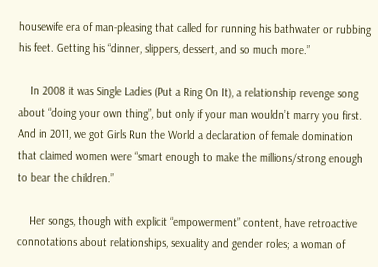housewife era of man-pleasing that called for running his bathwater or rubbing his feet. Getting his “dinner, slippers, dessert, and so much more.”

    In 2008 it was Single Ladies (Put a Ring On It), a relationship revenge song about “doing your own thing”, but only if your man wouldn’t marry you first. And in 2011, we got Girls Run the World a declaration of female domination that claimed women were “smart enough to make the millions/strong enough to bear the children.”

    Her songs, though with explicit “empowerment” content, have retroactive connotations about relationships, sexuality and gender roles; a woman of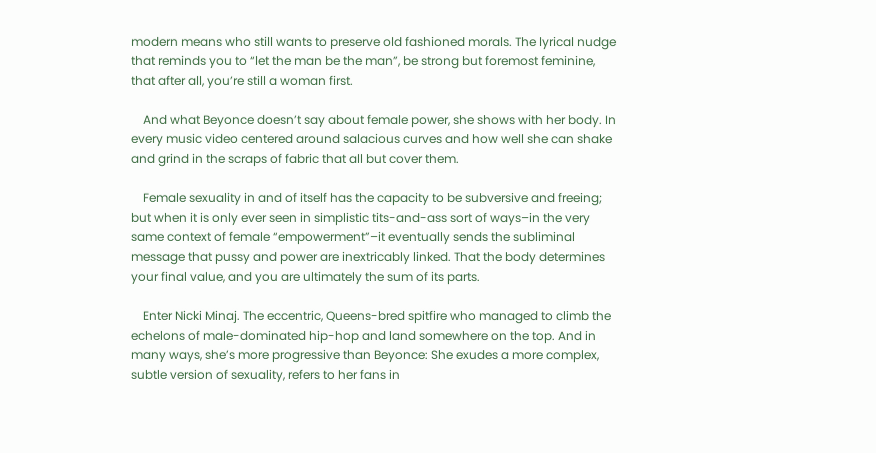modern means who still wants to preserve old fashioned morals. The lyrical nudge that reminds you to “let the man be the man”, be strong but foremost feminine, that after all, you’re still a woman first.

    And what Beyonce doesn’t say about female power, she shows with her body. In every music video centered around salacious curves and how well she can shake and grind in the scraps of fabric that all but cover them.

    Female sexuality in and of itself has the capacity to be subversive and freeing; but when it is only ever seen in simplistic tits-and-ass sort of ways–in the very same context of female “empowerment”–it eventually sends the subliminal message that pussy and power are inextricably linked. That the body determines your final value, and you are ultimately the sum of its parts.

    Enter Nicki Minaj. The eccentric, Queens-bred spitfire who managed to climb the echelons of male-dominated hip-hop and land somewhere on the top. And in many ways, she’s more progressive than Beyonce: She exudes a more complex, subtle version of sexuality, refers to her fans in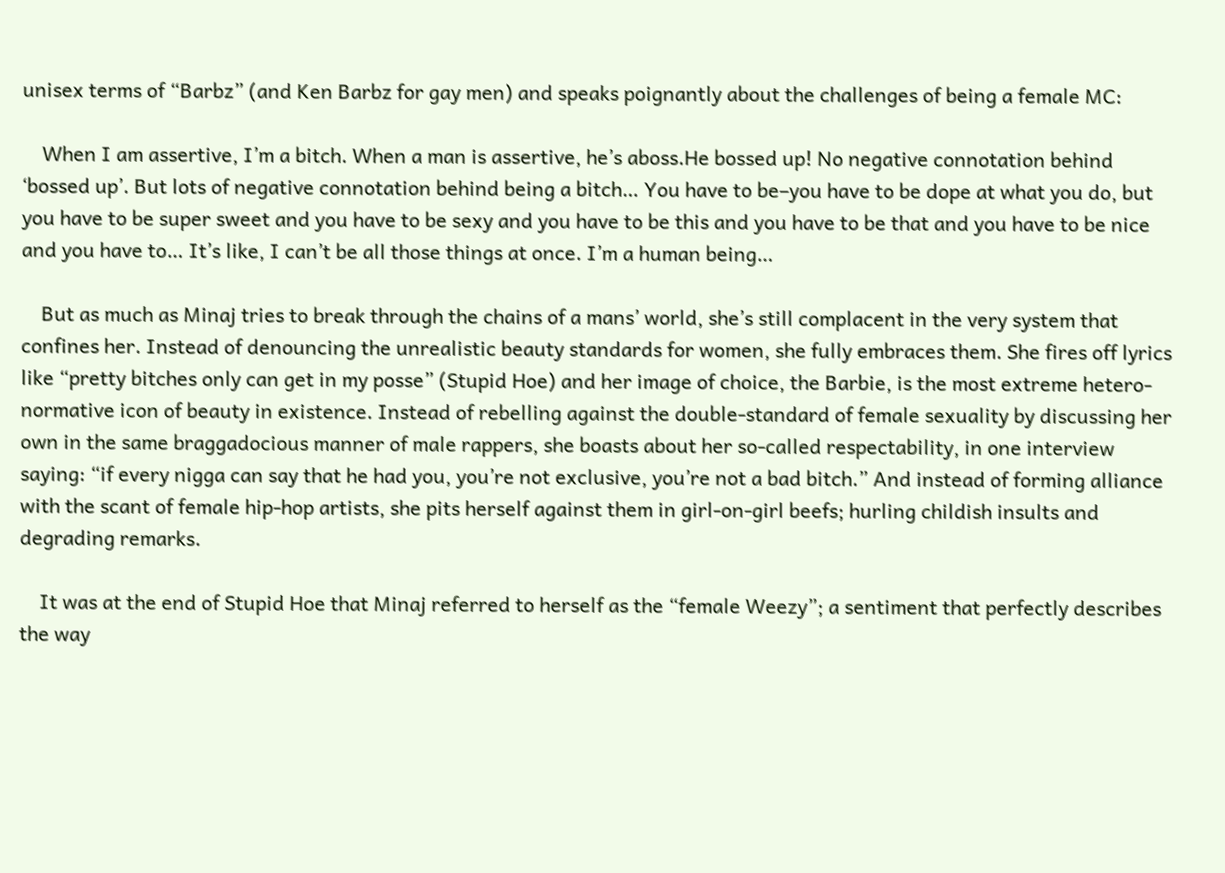unisex terms of “Barbz” (and Ken Barbz for gay men) and speaks poignantly about the challenges of being a female MC:

    When I am assertive, I’m a bitch. When a man is assertive, he’s aboss.He bossed up! No negative connotation behind ‘bossed up’. But lots of negative connotation behind being a bitch… You have to be–you have to be dope at what you do, but you have to be super sweet and you have to be sexy and you have to be this and you have to be that and you have to be nice and you have to… It’s like, I can’t be all those things at once. I’m a human being…

    But as much as Minaj tries to break through the chains of a mans’ world, she’s still complacent in the very system that confines her. Instead of denouncing the unrealistic beauty standards for women, she fully embraces them. She fires off lyrics like “pretty bitches only can get in my posse” (Stupid Hoe) and her image of choice, the Barbie, is the most extreme hetero-normative icon of beauty in existence. Instead of rebelling against the double-standard of female sexuality by discussing her own in the same braggadocious manner of male rappers, she boasts about her so-called respectability, in one interview saying: “if every nigga can say that he had you, you’re not exclusive, you’re not a bad bitch.” And instead of forming alliance with the scant of female hip-hop artists, she pits herself against them in girl-on-girl beefs; hurling childish insults and degrading remarks.

    It was at the end of Stupid Hoe that Minaj referred to herself as the “female Weezy”; a sentiment that perfectly describes the way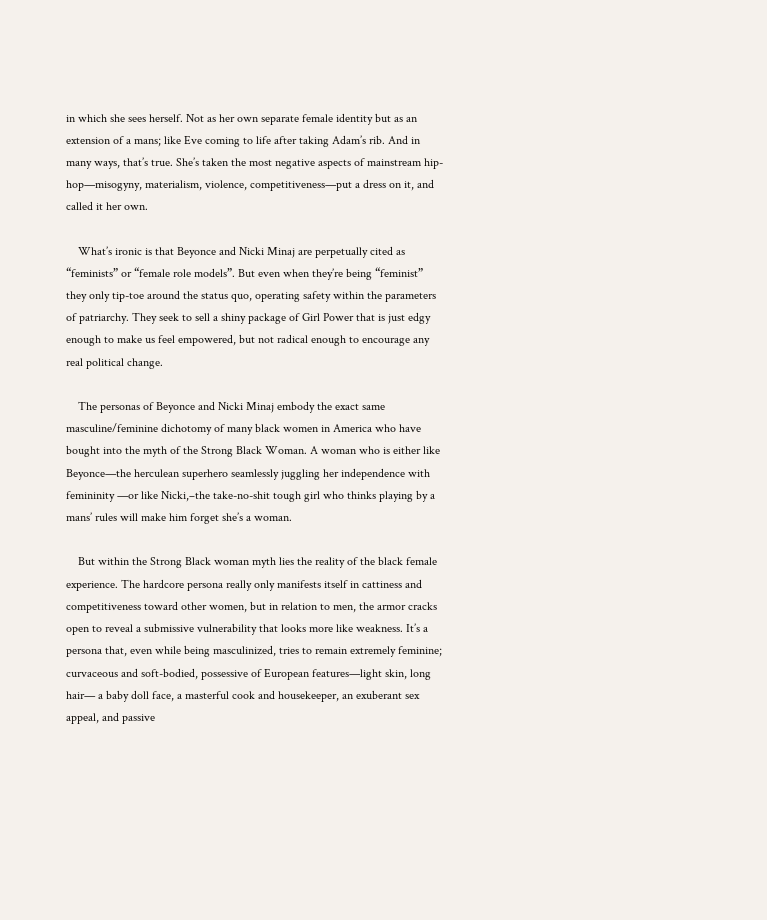in which she sees herself. Not as her own separate female identity but as an extension of a mans; like Eve coming to life after taking Adam’s rib. And in many ways, that’s true. She’s taken the most negative aspects of mainstream hip-hop—misogyny, materialism, violence, competitiveness—put a dress on it, and called it her own.

    What’s ironic is that Beyonce and Nicki Minaj are perpetually cited as “feminists” or “female role models”. But even when they’re being “feminist” they only tip-toe around the status quo, operating safety within the parameters of patriarchy. They seek to sell a shiny package of Girl Power that is just edgy enough to make us feel empowered, but not radical enough to encourage any real political change.

    The personas of Beyonce and Nicki Minaj embody the exact same masculine/feminine dichotomy of many black women in America who have bought into the myth of the Strong Black Woman. A woman who is either like Beyonce—the herculean superhero seamlessly juggling her independence with femininity —or like Nicki,–the take-no-shit tough girl who thinks playing by a mans’ rules will make him forget she’s a woman.

    But within the Strong Black woman myth lies the reality of the black female experience. The hardcore persona really only manifests itself in cattiness and competitiveness toward other women, but in relation to men, the armor cracks open to reveal a submissive vulnerability that looks more like weakness. It’s a persona that, even while being masculinized, tries to remain extremely feminine; curvaceous and soft-bodied, possessive of European features—light skin, long hair— a baby doll face, a masterful cook and housekeeper, an exuberant sex appeal, and passive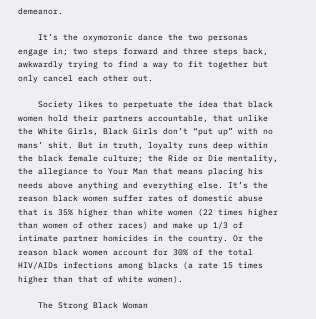demeanor.

    It’s the oxymoronic dance the two personas engage in; two steps forward and three steps back, awkwardly trying to find a way to fit together but only cancel each other out.

    Society likes to perpetuate the idea that black women hold their partners accountable, that unlike the White Girls, Black Girls don’t “put up” with no mans’ shit. But in truth, loyalty runs deep within the black female culture; the Ride or Die mentality, the allegiance to Your Man that means placing his needs above anything and everything else. It’s the reason black women suffer rates of domestic abuse that is 35% higher than white women (22 times higher than women of other races) and make up 1/3 of intimate partner homicides in the country. Or the reason black women account for 30% of the total HIV/AIDs infections among blacks (a rate 15 times higher than that of white women).

    The Strong Black Woman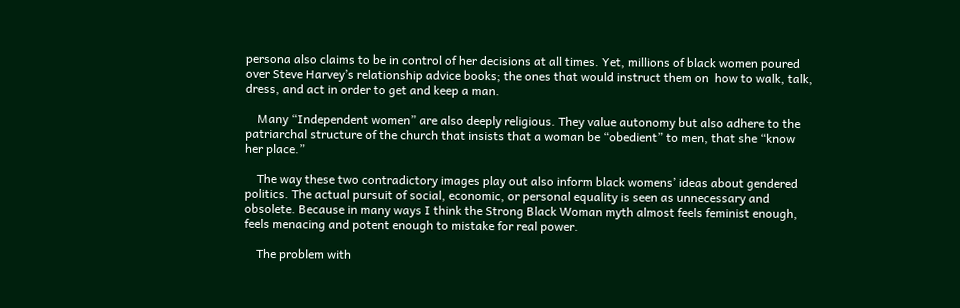persona also claims to be in control of her decisions at all times. Yet, millions of black women poured over Steve Harvey’s relationship advice books; the ones that would instruct them on  how to walk, talk, dress, and act in order to get and keep a man.

    Many “Independent women” are also deeply religious. They value autonomy but also adhere to the patriarchal structure of the church that insists that a woman be “obedient” to men, that she “know her place.”

    The way these two contradictory images play out also inform black womens’ ideas about gendered politics. The actual pursuit of social, economic, or personal equality is seen as unnecessary and obsolete. Because in many ways I think the Strong Black Woman myth almost feels feminist enough, feels menacing and potent enough to mistake for real power.

    The problem with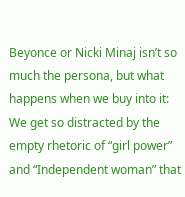Beyonce or Nicki Minaj isn’t so much the persona, but what happens when we buy into it: We get so distracted by the empty rhetoric of “girl power” and “Independent woman” that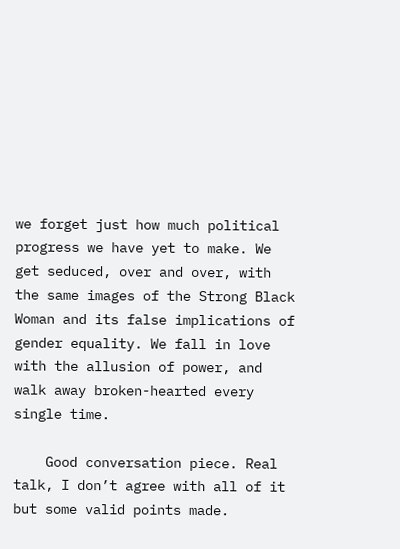we forget just how much political progress we have yet to make. We get seduced, over and over, with the same images of the Strong Black Woman and its false implications of gender equality. We fall in love with the allusion of power, and walk away broken-hearted every single time.

    Good conversation piece. Real talk, I don’t agree with all of it but some valid points made.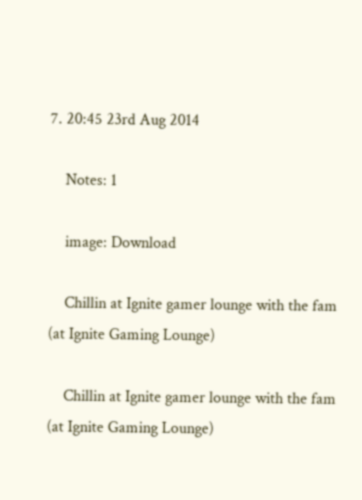7. 20:45 23rd Aug 2014

    Notes: 1

    image: Download

    Chillin at Ignite gamer lounge with the fam (at Ignite Gaming Lounge)

    Chillin at Ignite gamer lounge with the fam (at Ignite Gaming Lounge)